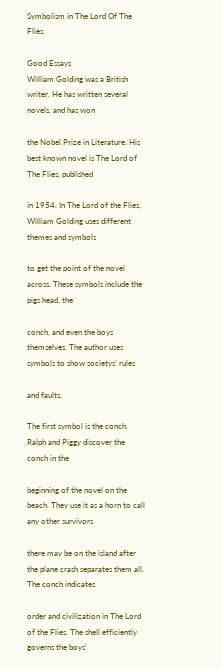Symbolism in The Lord Of The Flies.

Good Essays
William Golding was a British writer. He has written several novels, and has won

the Nobel Prize in Literature. His best known novel is The Lord of The Flies, published

in 1954. In The Lord of the Flies, William Golding uses different themes and symbols

to get the point of the novel across. These symbols include the pigs head, the

conch, and even the boys themselves. The author uses symbols to show societys’ rules

and faults.

The first symbol is the conch. Ralph and Piggy discover the conch in the

beginning of the novel on the beach. They use it as a horn to call any other survivors

there may be on the island after the plane crash separates them all. The conch indicates

order and civilization in The Lord of the Flies. The shell efficiently governs the boys’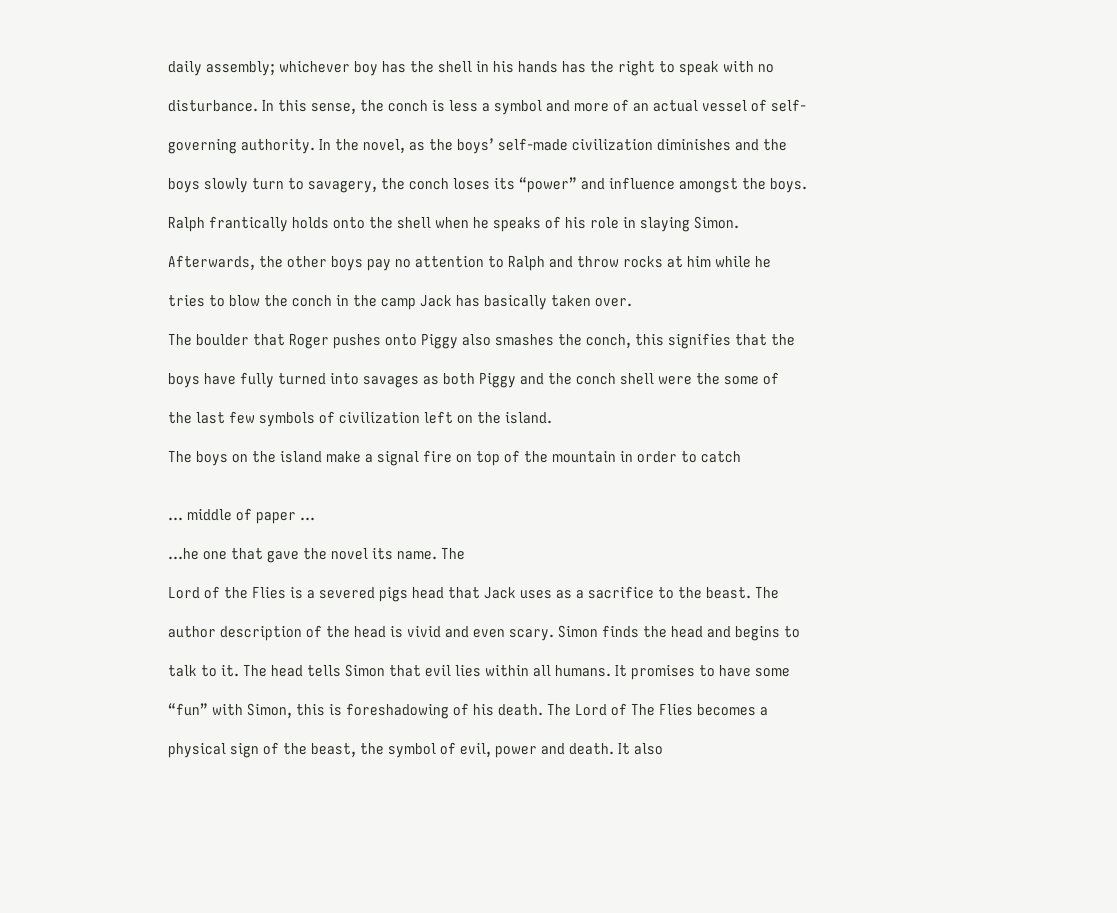daily assembly; whichever boy has the shell in his hands has the right to speak with no

disturbance. In this sense, the conch is less a symbol and more of an actual vessel of self-

governing authority. In the novel, as the boys’ self-made civilization diminishes and the

boys slowly turn to savagery, the conch loses its “power” and influence amongst the boys.

Ralph frantically holds onto the shell when he speaks of his role in slaying Simon.

Afterwards, the other boys pay no attention to Ralph and throw rocks at him while he

tries to blow the conch in the camp Jack has basically taken over.

The boulder that Roger pushes onto Piggy also smashes the conch, this signifies that the

boys have fully turned into savages as both Piggy and the conch shell were the some of

the last few symbols of civilization left on the island.

The boys on the island make a signal fire on top of the mountain in order to catch


... middle of paper ...

...he one that gave the novel its name. The

Lord of the Flies is a severed pigs head that Jack uses as a sacrifice to the beast. The

author description of the head is vivid and even scary. Simon finds the head and begins to

talk to it. The head tells Simon that evil lies within all humans. It promises to have some

“fun” with Simon, this is foreshadowing of his death. The Lord of The Flies becomes a

physical sign of the beast, the symbol of evil, power and death. It also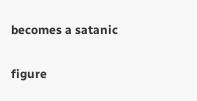becomes a satanic

figure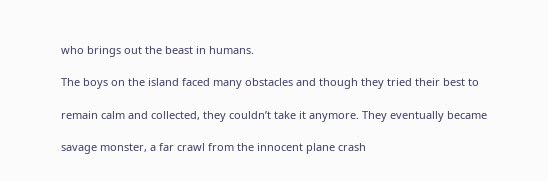who brings out the beast in humans.

The boys on the island faced many obstacles and though they tried their best to

remain calm and collected, they couldn’t take it anymore. They eventually became

savage monster, a far crawl from the innocent plane crash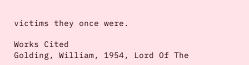victims they once were.

Works Cited
Golding, William, 1954, Lord Of The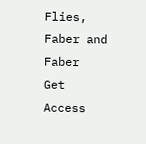Flies, Faber and Faber
Get Access